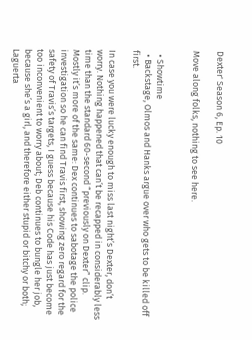Dexter' Season 6, Ep. 10

Move along folks, nothing to see here.


  • Showtime
  • Backstage, Olmos and Hanks argue over who gets to be killed off first.

In case you were lucky enough to miss last night’s Dexter, don’t worry. Nothing happened that can’t be recapped in considerably less time than the standard 60-second “previously on Dexter” clip. Mostly it’s more of the same: Dex continues to sabotage the police investigation so he can find Travis first, showing zero regard for the safety of Travis’s targets, I guess because his Code has just become too inconvenient to worry about; Deb continues to bungle her job, because she’s a girl, and therefore either stupid or bitchy or both; Laguerta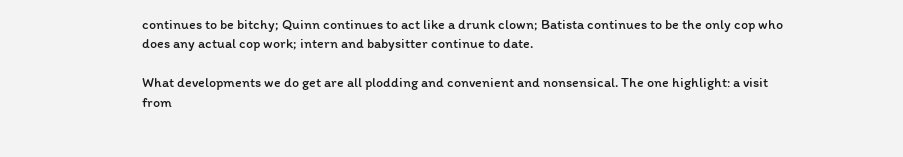continues to be bitchy; Quinn continues to act like a drunk clown; Batista continues to be the only cop who does any actual cop work; intern and babysitter continue to date.

What developments we do get are all plodding and convenient and nonsensical. The one highlight: a visit from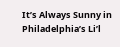It’s Always Sunny in Philadelphia’s Li’l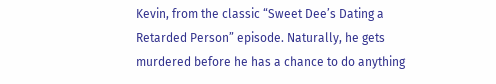Kevin, from the classic “Sweet Dee’s Dating a Retarded Person” episode. Naturally, he gets murdered before he has a chance to do anything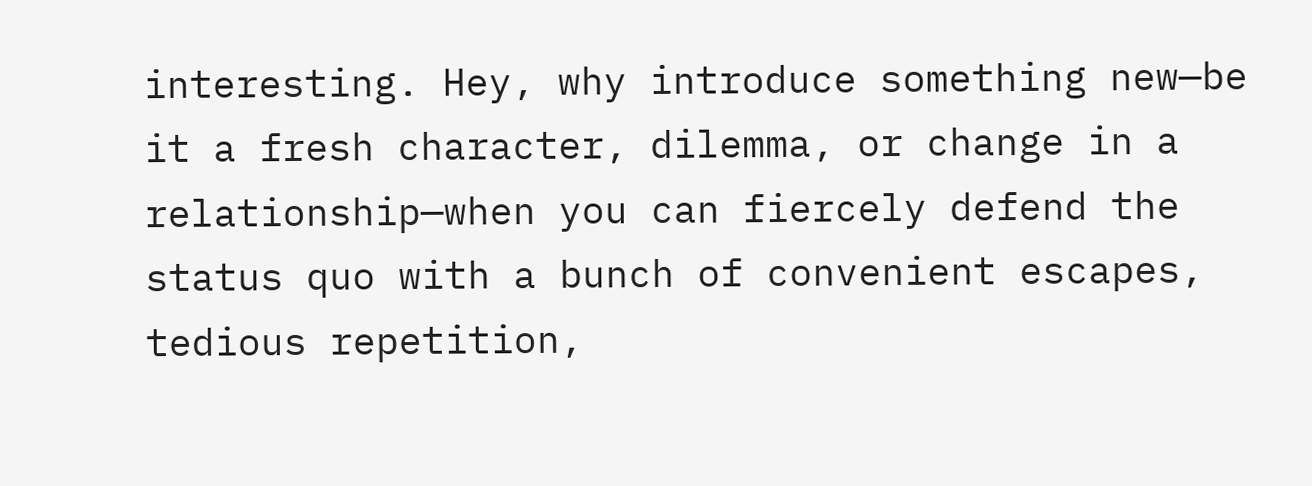interesting. Hey, why introduce something new—be it a fresh character, dilemma, or change in a relationship—when you can fiercely defend the status quo with a bunch of convenient escapes, tedious repetition,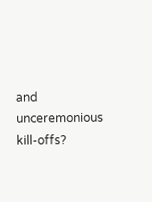and unceremonious kill-offs?